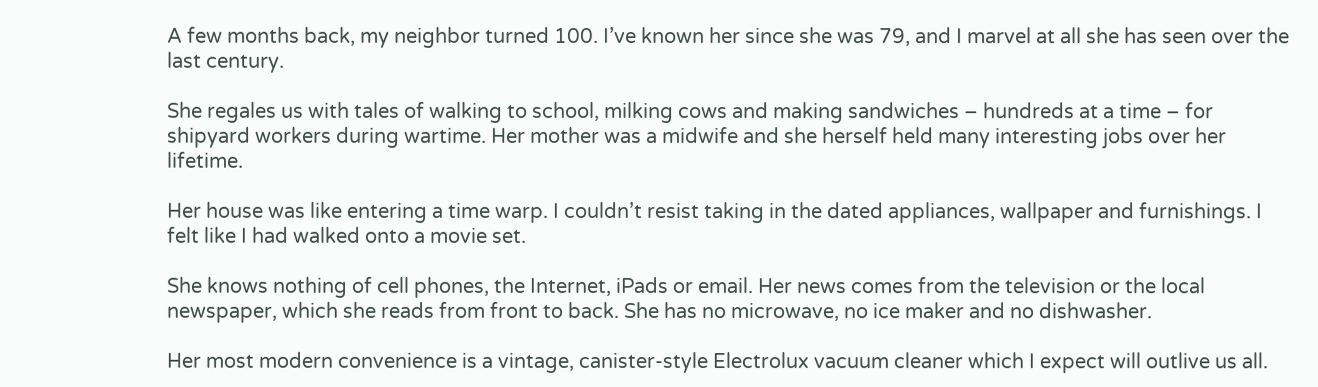A few months back, my neighbor turned 100. I’ve known her since she was 79, and I marvel at all she has seen over the last century.

She regales us with tales of walking to school, milking cows and making sandwiches – hundreds at a time – for shipyard workers during wartime. Her mother was a midwife and she herself held many interesting jobs over her lifetime.

Her house was like entering a time warp. I couldn’t resist taking in the dated appliances, wallpaper and furnishings. I felt like I had walked onto a movie set.

She knows nothing of cell phones, the Internet, iPads or email. Her news comes from the television or the local newspaper, which she reads from front to back. She has no microwave, no ice maker and no dishwasher.

Her most modern convenience is a vintage, canister-style Electrolux vacuum cleaner which I expect will outlive us all.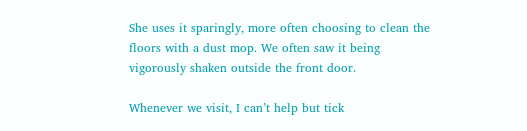She uses it sparingly, more often choosing to clean the floors with a dust mop. We often saw it being vigorously shaken outside the front door.

Whenever we visit, I can’t help but tick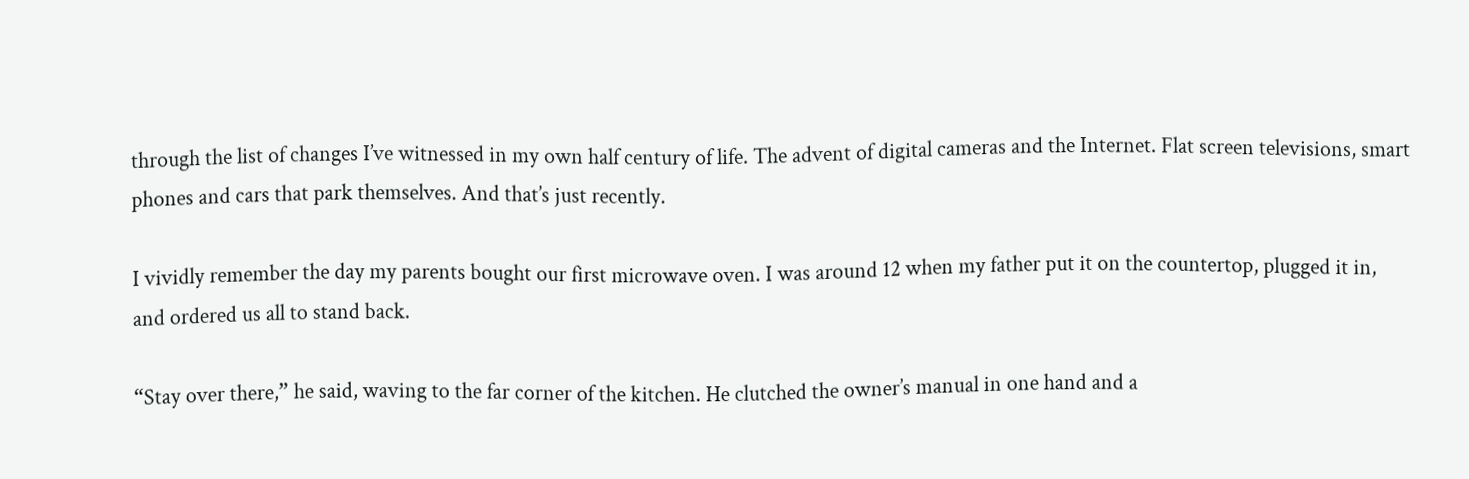through the list of changes I’ve witnessed in my own half century of life. The advent of digital cameras and the Internet. Flat screen televisions, smart phones and cars that park themselves. And that’s just recently.

I vividly remember the day my parents bought our first microwave oven. I was around 12 when my father put it on the countertop, plugged it in, and ordered us all to stand back.

“Stay over there,” he said, waving to the far corner of the kitchen. He clutched the owner’s manual in one hand and a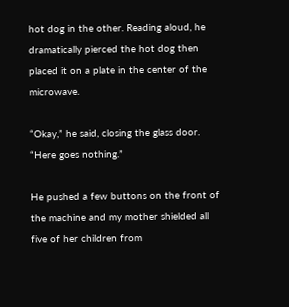hot dog in the other. Reading aloud, he dramatically pierced the hot dog then placed it on a plate in the center of the microwave.

“Okay,” he said, closing the glass door. “Here goes nothing.”

He pushed a few buttons on the front of the machine and my mother shielded all five of her children from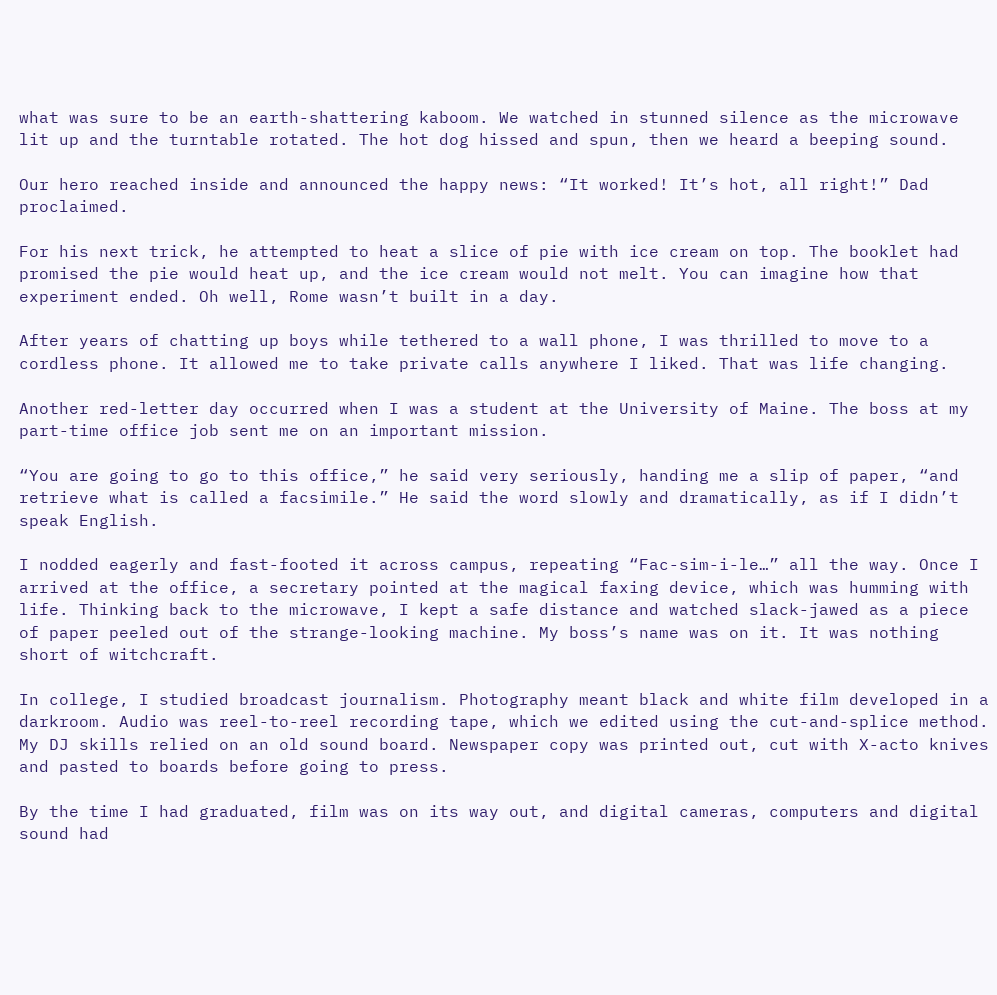what was sure to be an earth-shattering kaboom. We watched in stunned silence as the microwave lit up and the turntable rotated. The hot dog hissed and spun, then we heard a beeping sound.

Our hero reached inside and announced the happy news: “It worked! It’s hot, all right!” Dad proclaimed.

For his next trick, he attempted to heat a slice of pie with ice cream on top. The booklet had promised the pie would heat up, and the ice cream would not melt. You can imagine how that experiment ended. Oh well, Rome wasn’t built in a day.

After years of chatting up boys while tethered to a wall phone, I was thrilled to move to a cordless phone. It allowed me to take private calls anywhere I liked. That was life changing.

Another red-letter day occurred when I was a student at the University of Maine. The boss at my part-time office job sent me on an important mission.

“You are going to go to this office,” he said very seriously, handing me a slip of paper, “and retrieve what is called a facsimile.” He said the word slowly and dramatically, as if I didn’t speak English.

I nodded eagerly and fast-footed it across campus, repeating “Fac-sim-i-le…” all the way. Once I arrived at the office, a secretary pointed at the magical faxing device, which was humming with life. Thinking back to the microwave, I kept a safe distance and watched slack-jawed as a piece of paper peeled out of the strange-looking machine. My boss’s name was on it. It was nothing short of witchcraft.

In college, I studied broadcast journalism. Photography meant black and white film developed in a darkroom. Audio was reel-to-reel recording tape, which we edited using the cut-and-splice method. My DJ skills relied on an old sound board. Newspaper copy was printed out, cut with X-acto knives and pasted to boards before going to press.

By the time I had graduated, film was on its way out, and digital cameras, computers and digital sound had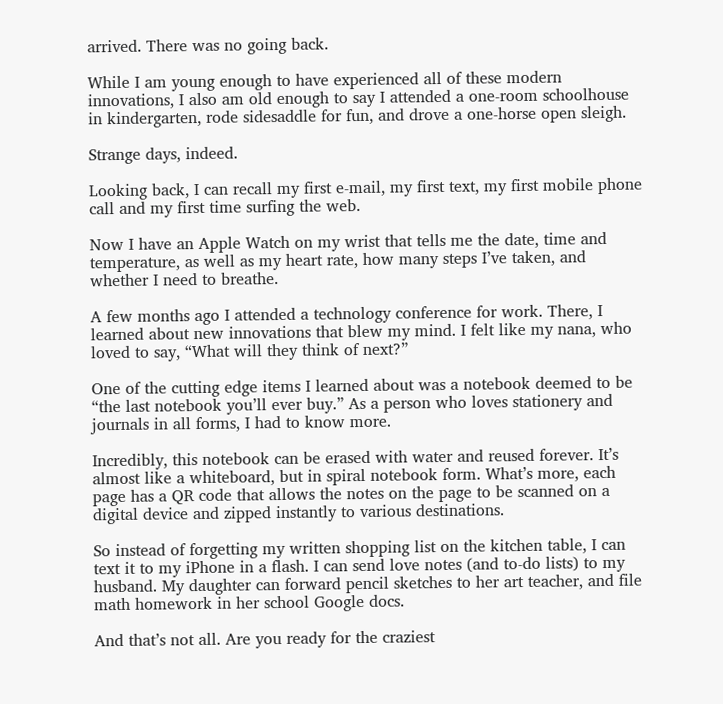arrived. There was no going back.

While I am young enough to have experienced all of these modern innovations, I also am old enough to say I attended a one-room schoolhouse in kindergarten, rode sidesaddle for fun, and drove a one-horse open sleigh.

Strange days, indeed.

Looking back, I can recall my first e-mail, my first text, my first mobile phone call and my first time surfing the web.

Now I have an Apple Watch on my wrist that tells me the date, time and temperature, as well as my heart rate, how many steps I’ve taken, and whether I need to breathe.

A few months ago I attended a technology conference for work. There, I learned about new innovations that blew my mind. I felt like my nana, who loved to say, “What will they think of next?”

One of the cutting edge items I learned about was a notebook deemed to be “the last notebook you’ll ever buy.” As a person who loves stationery and journals in all forms, I had to know more.

Incredibly, this notebook can be erased with water and reused forever. It’s almost like a whiteboard, but in spiral notebook form. What’s more, each page has a QR code that allows the notes on the page to be scanned on a digital device and zipped instantly to various destinations.

So instead of forgetting my written shopping list on the kitchen table, I can text it to my iPhone in a flash. I can send love notes (and to-do lists) to my husband. My daughter can forward pencil sketches to her art teacher, and file math homework in her school Google docs.

And that’s not all. Are you ready for the craziest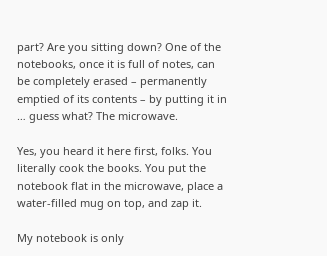part? Are you sitting down? One of the notebooks, once it is full of notes, can be completely erased – permanently emptied of its contents – by putting it in … guess what? The microwave.

Yes, you heard it here first, folks. You literally cook the books. You put the notebook flat in the microwave, place a water-filled mug on top, and zap it.

My notebook is only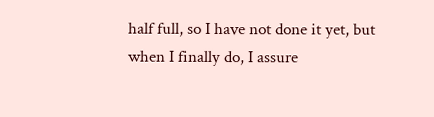half full, so I have not done it yet, but when I finally do, I assure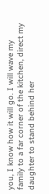you, I know how it will go. I will wave my family to a far corner of the kitchen, direct my daughter to stand behind her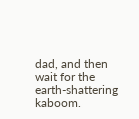dad, and then wait for the earth-shattering kaboom.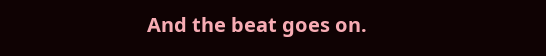And the beat goes on.